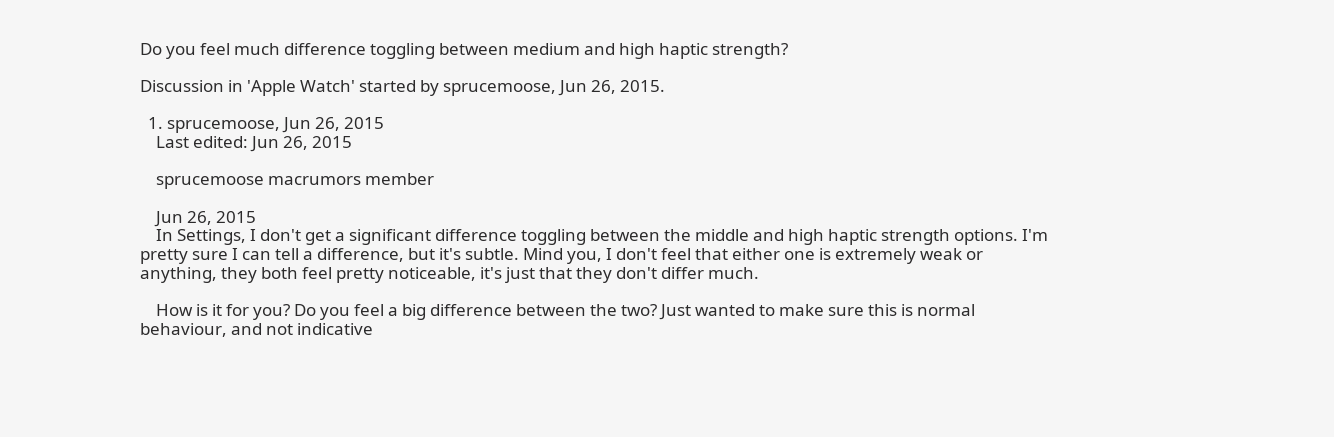Do you feel much difference toggling between medium and high haptic strength?

Discussion in 'Apple Watch' started by sprucemoose, Jun 26, 2015.

  1. sprucemoose, Jun 26, 2015
    Last edited: Jun 26, 2015

    sprucemoose macrumors member

    Jun 26, 2015
    In Settings, I don't get a significant difference toggling between the middle and high haptic strength options. I'm pretty sure I can tell a difference, but it's subtle. Mind you, I don't feel that either one is extremely weak or anything, they both feel pretty noticeable, it's just that they don't differ much.

    How is it for you? Do you feel a big difference between the two? Just wanted to make sure this is normal behaviour, and not indicative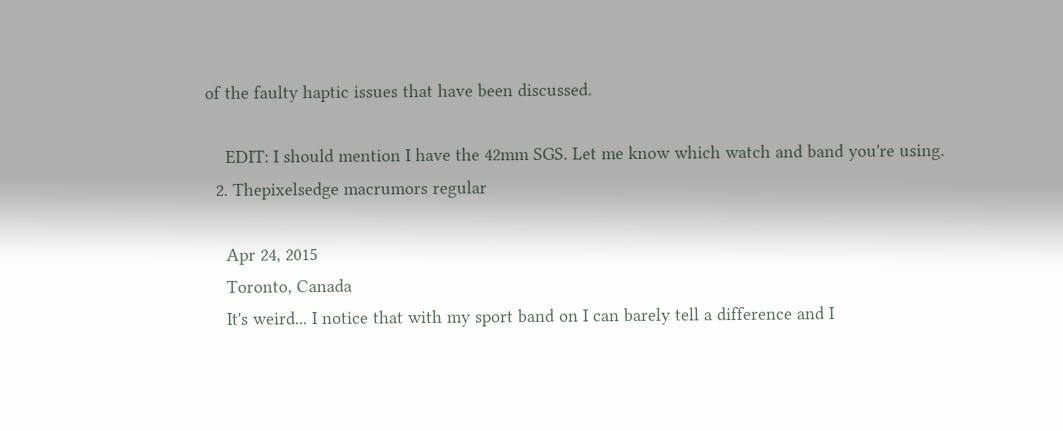of the faulty haptic issues that have been discussed.

    EDIT: I should mention I have the 42mm SGS. Let me know which watch and band you're using.
  2. Thepixelsedge macrumors regular

    Apr 24, 2015
    Toronto, Canada
    It's weird... I notice that with my sport band on I can barely tell a difference and I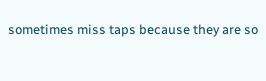sometimes miss taps because they are so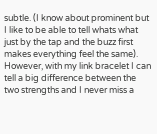subtle. (I know about prominent but I like to be able to tell whats what just by the tap and the buzz first makes everything feel the same). However, with my link bracelet I can tell a big difference between the two strengths and I never miss a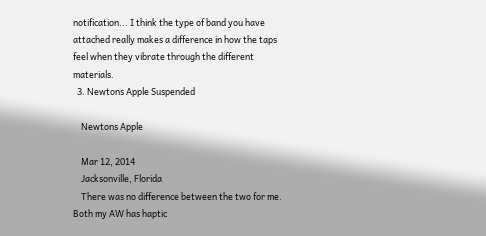notification... I think the type of band you have attached really makes a difference in how the taps feel when they vibrate through the different materials.
  3. Newtons Apple Suspended

    Newtons Apple

    Mar 12, 2014
    Jacksonville, Florida
    There was no difference between the two for me. Both my AW has haptic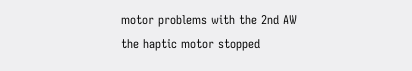motor problems with the 2nd AW the haptic motor stopped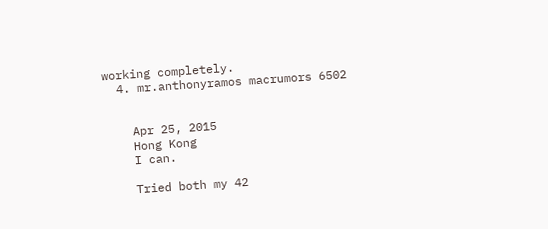working completely.
  4. mr.anthonyramos macrumors 6502


    Apr 25, 2015
    Hong Kong
    I can.

    Tried both my 42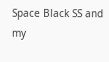Space Black SS and my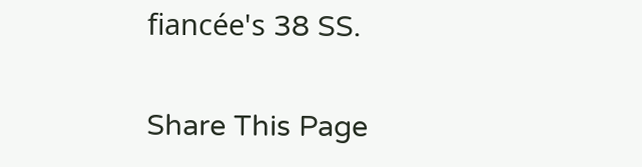fiancée's 38 SS.

Share This Page